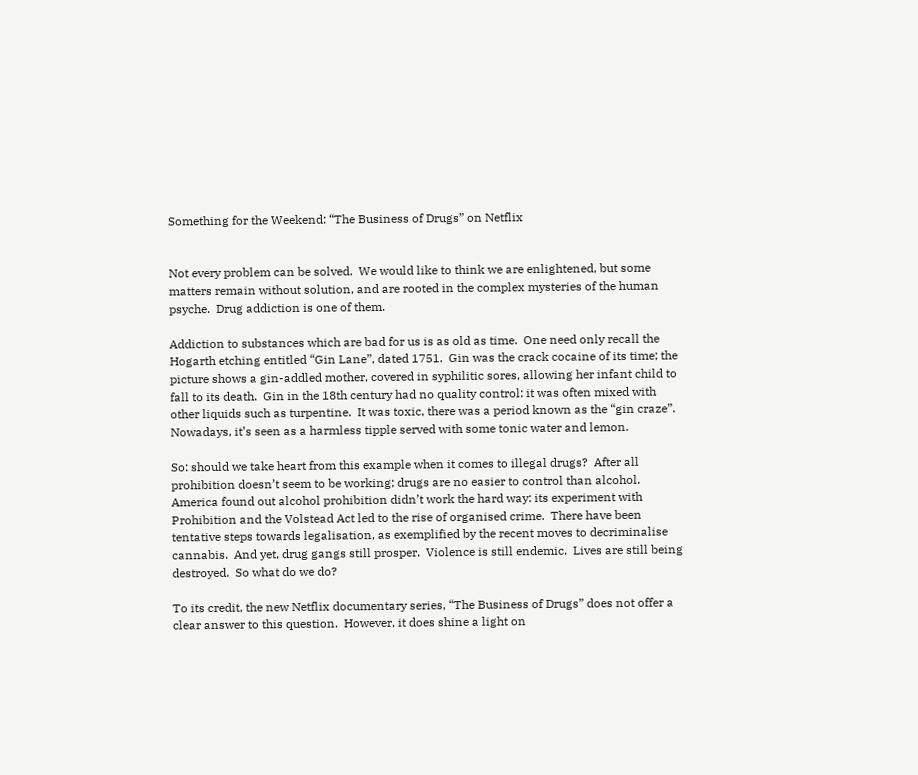Something for the Weekend: “The Business of Drugs” on Netflix


Not every problem can be solved.  We would like to think we are enlightened, but some matters remain without solution, and are rooted in the complex mysteries of the human psyche.  Drug addiction is one of them.

Addiction to substances which are bad for us is as old as time.  One need only recall the Hogarth etching entitled “Gin Lane”, dated 1751.  Gin was the crack cocaine of its time; the picture shows a gin-addled mother, covered in syphilitic sores, allowing her infant child to fall to its death.  Gin in the 18th century had no quality control: it was often mixed with other liquids such as turpentine.  It was toxic, there was a period known as the “gin craze”.  Nowadays, it’s seen as a harmless tipple served with some tonic water and lemon.

So: should we take heart from this example when it comes to illegal drugs?  After all prohibition doesn’t seem to be working; drugs are no easier to control than alcohol. America found out alcohol prohibition didn’t work the hard way: its experiment with Prohibition and the Volstead Act led to the rise of organised crime.  There have been tentative steps towards legalisation, as exemplified by the recent moves to decriminalise cannabis.  And yet, drug gangs still prosper.  Violence is still endemic.  Lives are still being destroyed.  So what do we do?

To its credit, the new Netflix documentary series, “The Business of Drugs” does not offer a clear answer to this question.  However, it does shine a light on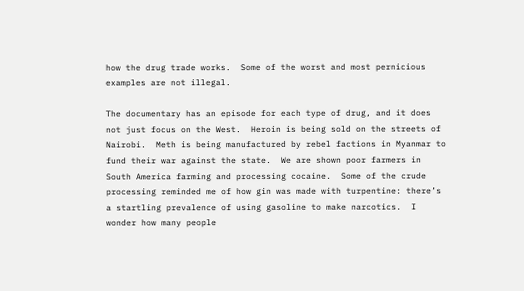how the drug trade works.  Some of the worst and most pernicious examples are not illegal.

The documentary has an episode for each type of drug, and it does not just focus on the West.  Heroin is being sold on the streets of Nairobi.  Meth is being manufactured by rebel factions in Myanmar to fund their war against the state.  We are shown poor farmers in South America farming and processing cocaine.  Some of the crude processing reminded me of how gin was made with turpentine: there’s a startling prevalence of using gasoline to make narcotics.  I wonder how many people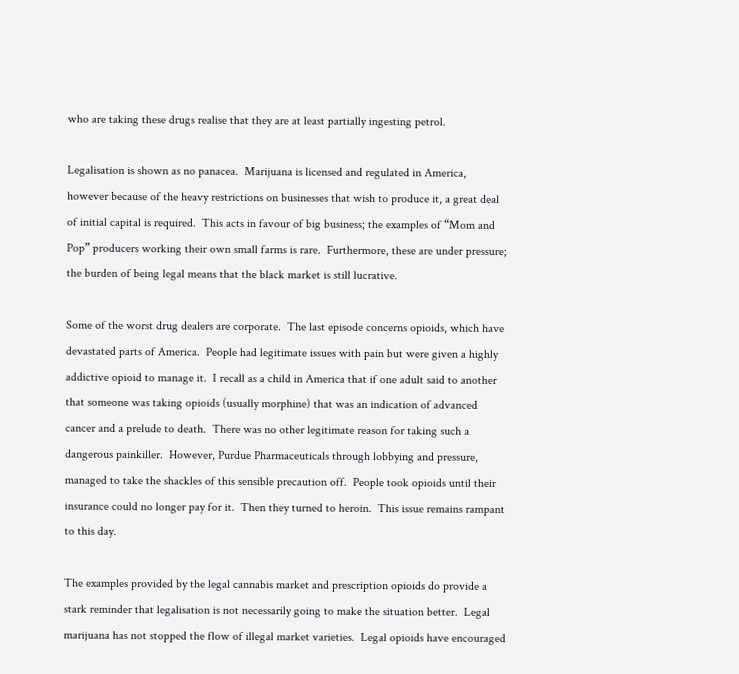who are taking these drugs realise that they are at least partially ingesting petrol.

Legalisation is shown as no panacea.  Marijuana is licensed and regulated in America, however because of the heavy restrictions on businesses that wish to produce it, a great deal of initial capital is required.  This acts in favour of big business; the examples of “Mom and Pop” producers working their own small farms is rare.  Furthermore, these are under pressure; the burden of being legal means that the black market is still lucrative.

Some of the worst drug dealers are corporate.  The last episode concerns opioids, which have devastated parts of America.  People had legitimate issues with pain but were given a highly addictive opioid to manage it.  I recall as a child in America that if one adult said to another that someone was taking opioids (usually morphine) that was an indication of advanced cancer and a prelude to death.  There was no other legitimate reason for taking such a dangerous painkiller.  However, Purdue Pharmaceuticals through lobbying and pressure, managed to take the shackles of this sensible precaution off.  People took opioids until their insurance could no longer pay for it.  Then they turned to heroin.  This issue remains rampant to this day.

The examples provided by the legal cannabis market and prescription opioids do provide a stark reminder that legalisation is not necessarily going to make the situation better.  Legal marijuana has not stopped the flow of illegal market varieties.  Legal opioids have encouraged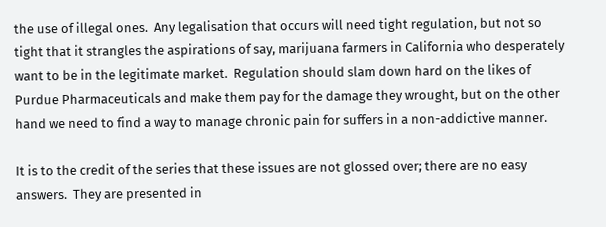the use of illegal ones.  Any legalisation that occurs will need tight regulation, but not so tight that it strangles the aspirations of say, marijuana farmers in California who desperately want to be in the legitimate market.  Regulation should slam down hard on the likes of Purdue Pharmaceuticals and make them pay for the damage they wrought, but on the other hand we need to find a way to manage chronic pain for suffers in a non-addictive manner.

It is to the credit of the series that these issues are not glossed over; there are no easy answers.  They are presented in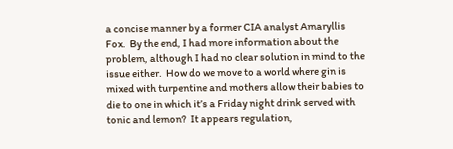a concise manner by a former CIA analyst Amaryllis Fox.  By the end, I had more information about the problem, although I had no clear solution in mind to the issue either.  How do we move to a world where gin is mixed with turpentine and mothers allow their babies to die to one in which it’s a Friday night drink served with tonic and lemon?  It appears regulation,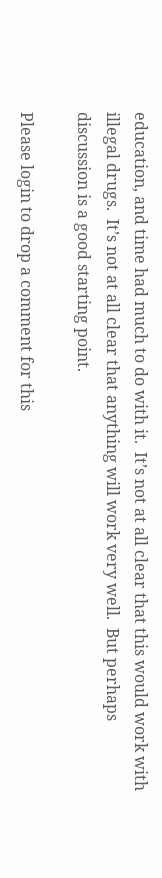education, and time had much to do with it.  It’s not at all clear that this would work with illegal drugs.  It’s not at all clear that anything will work very well.  But perhaps discussion is a good starting point.

Please login to drop a comment for this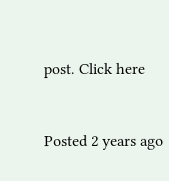post. Click here


Posted 2 years ago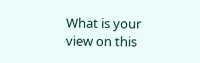What is your view on this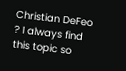Christian DeFeo ? I always find this topic so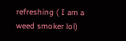refreshing ( I am a weed smoker lol)